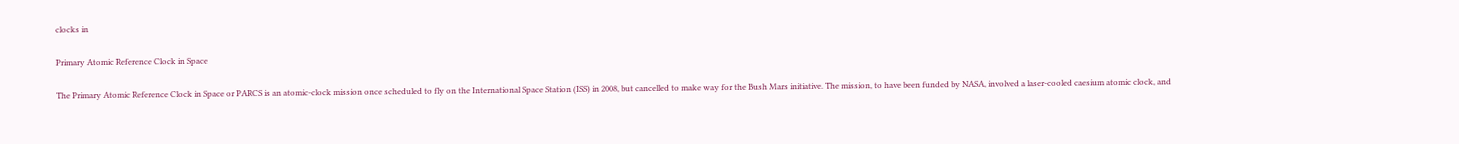clocks in

Primary Atomic Reference Clock in Space

The Primary Atomic Reference Clock in Space or PARCS is an atomic-clock mission once scheduled to fly on the International Space Station (ISS) in 2008, but cancelled to make way for the Bush Mars initiative. The mission, to have been funded by NASA, involved a laser-cooled caesium atomic clock, and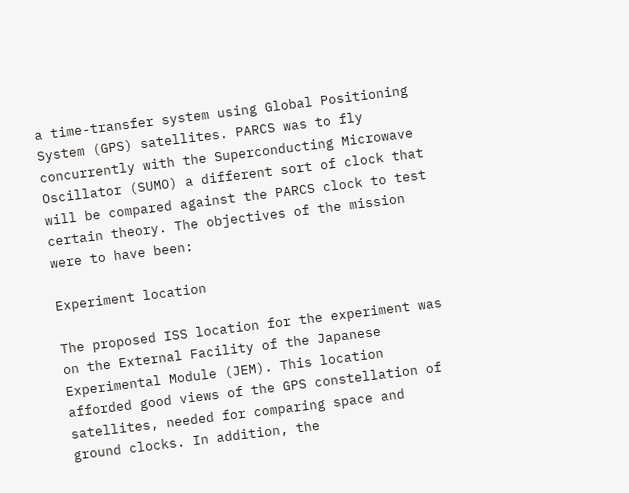a time-transfer system using Global Positioning System (GPS) satellites. PARCS was to fly concurrently with the Superconducting Microwave Oscillator (SUMO) a different sort of clock that will be compared against the PARCS clock to test certain theory. The objectives of the mission were to have been:

Experiment location

The proposed ISS location for the experiment was on the External Facility of the Japanese Experimental Module (JEM). This location afforded good views of the GPS constellation of satellites, needed for comparing space and ground clocks. In addition, the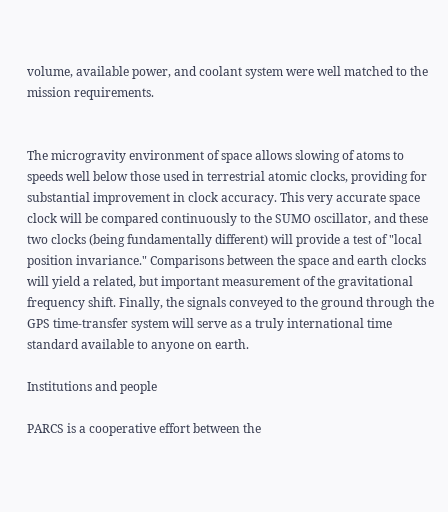volume, available power, and coolant system were well matched to the mission requirements.


The microgravity environment of space allows slowing of atoms to speeds well below those used in terrestrial atomic clocks, providing for substantial improvement in clock accuracy. This very accurate space clock will be compared continuously to the SUMO oscillator, and these two clocks (being fundamentally different) will provide a test of "local position invariance." Comparisons between the space and earth clocks will yield a related, but important measurement of the gravitational frequency shift. Finally, the signals conveyed to the ground through the GPS time-transfer system will serve as a truly international time standard available to anyone on earth.

Institutions and people

PARCS is a cooperative effort between the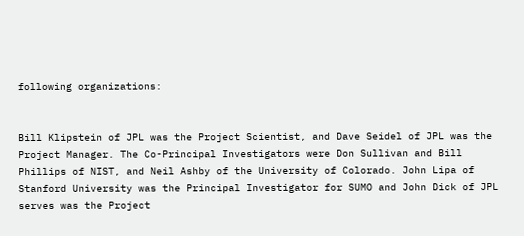following organizations:


Bill Klipstein of JPL was the Project Scientist, and Dave Seidel of JPL was the Project Manager. The Co-Principal Investigators were Don Sullivan and Bill Phillips of NIST, and Neil Ashby of the University of Colorado. John Lipa of Stanford University was the Principal Investigator for SUMO and John Dick of JPL serves was the Project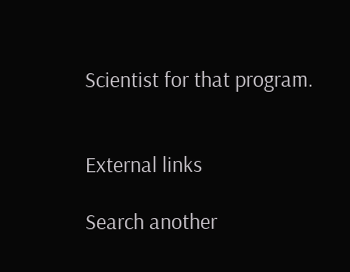Scientist for that program.


External links

Search another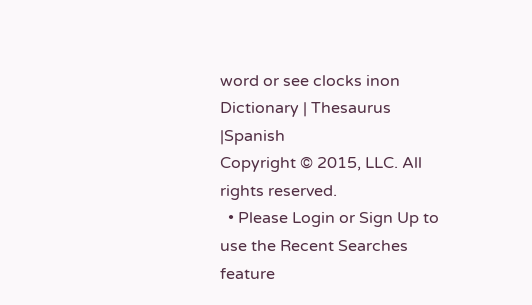word or see clocks inon Dictionary | Thesaurus |Spanish
Copyright © 2015, LLC. All rights reserved.
  • Please Login or Sign Up to use the Recent Searches feature